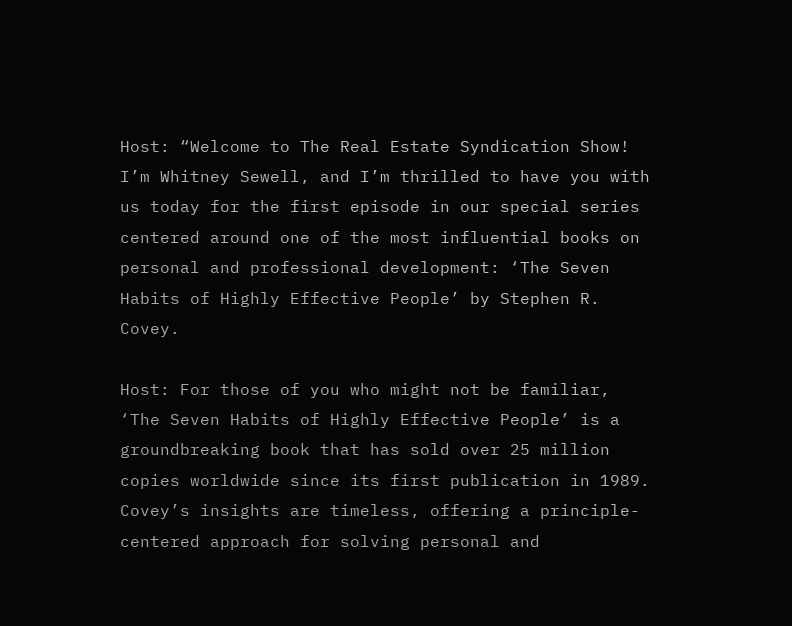Host: “Welcome to The Real Estate Syndication Show! I’m Whitney Sewell, and I’m thrilled to have you with us today for the first episode in our special series centered around one of the most influential books on personal and professional development: ‘The Seven Habits of Highly Effective People’ by Stephen R. Covey.

Host: For those of you who might not be familiar, ‘The Seven Habits of Highly Effective People’ is a groundbreaking book that has sold over 25 million copies worldwide since its first publication in 1989. Covey’s insights are timeless, offering a principle-centered approach for solving personal and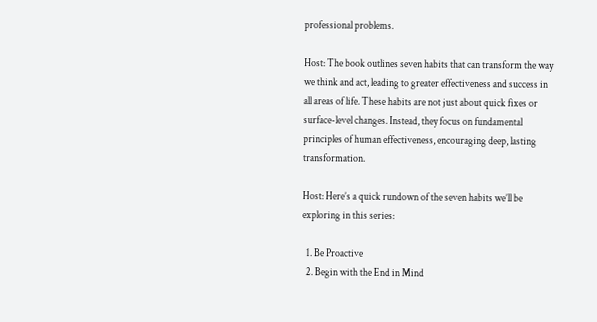professional problems.

Host: The book outlines seven habits that can transform the way we think and act, leading to greater effectiveness and success in all areas of life. These habits are not just about quick fixes or surface-level changes. Instead, they focus on fundamental principles of human effectiveness, encouraging deep, lasting transformation.

Host: Here’s a quick rundown of the seven habits we’ll be exploring in this series:

  1. Be Proactive
  2. Begin with the End in Mind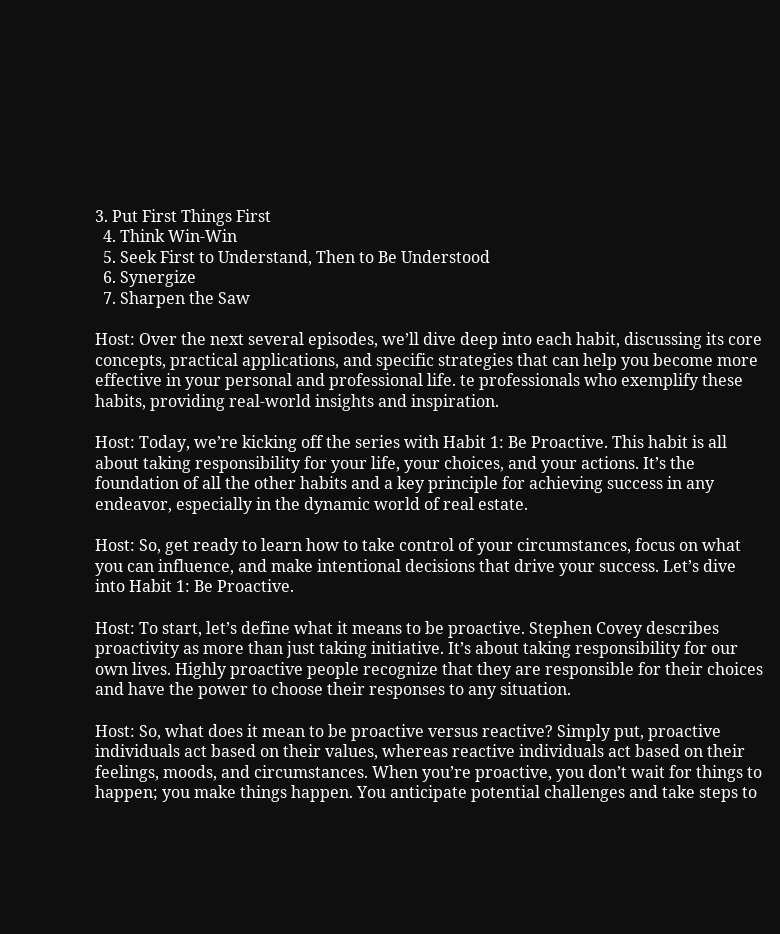3. Put First Things First
  4. Think Win-Win
  5. Seek First to Understand, Then to Be Understood
  6. Synergize
  7. Sharpen the Saw

Host: Over the next several episodes, we’ll dive deep into each habit, discussing its core concepts, practical applications, and specific strategies that can help you become more effective in your personal and professional life. te professionals who exemplify these habits, providing real-world insights and inspiration.

Host: Today, we’re kicking off the series with Habit 1: Be Proactive. This habit is all about taking responsibility for your life, your choices, and your actions. It’s the foundation of all the other habits and a key principle for achieving success in any endeavor, especially in the dynamic world of real estate.

Host: So, get ready to learn how to take control of your circumstances, focus on what you can influence, and make intentional decisions that drive your success. Let’s dive into Habit 1: Be Proactive.

Host: To start, let’s define what it means to be proactive. Stephen Covey describes proactivity as more than just taking initiative. It’s about taking responsibility for our own lives. Highly proactive people recognize that they are responsible for their choices and have the power to choose their responses to any situation.

Host: So, what does it mean to be proactive versus reactive? Simply put, proactive individuals act based on their values, whereas reactive individuals act based on their feelings, moods, and circumstances. When you’re proactive, you don’t wait for things to happen; you make things happen. You anticipate potential challenges and take steps to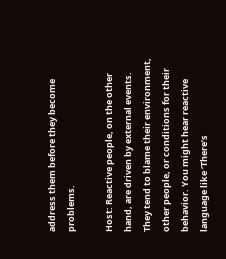address them before they become problems.

Host: Reactive people, on the other hand, are driven by external events. They tend to blame their environment, other people, or conditions for their behavior. You might hear reactive language like ‘There’s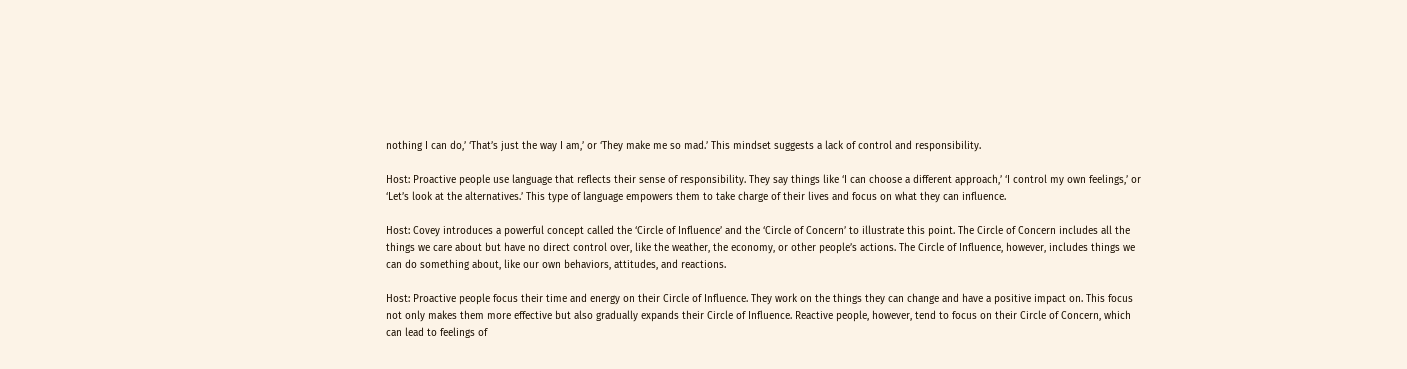nothing I can do,’ ‘That’s just the way I am,’ or ‘They make me so mad.’ This mindset suggests a lack of control and responsibility.

Host: Proactive people use language that reflects their sense of responsibility. They say things like ‘I can choose a different approach,’ ‘I control my own feelings,’ or ‘Let’s look at the alternatives.’ This type of language empowers them to take charge of their lives and focus on what they can influence.

Host: Covey introduces a powerful concept called the ‘Circle of Influence’ and the ‘Circle of Concern’ to illustrate this point. The Circle of Concern includes all the things we care about but have no direct control over, like the weather, the economy, or other people’s actions. The Circle of Influence, however, includes things we can do something about, like our own behaviors, attitudes, and reactions.

Host: Proactive people focus their time and energy on their Circle of Influence. They work on the things they can change and have a positive impact on. This focus not only makes them more effective but also gradually expands their Circle of Influence. Reactive people, however, tend to focus on their Circle of Concern, which can lead to feelings of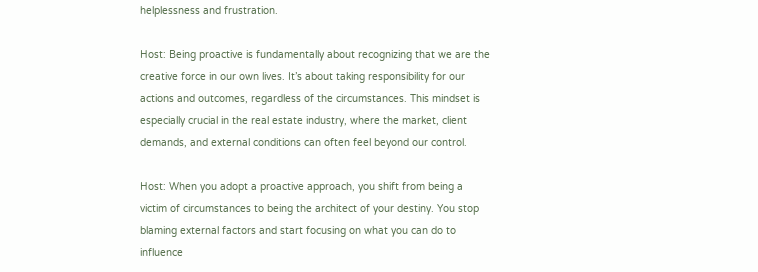helplessness and frustration.

Host: Being proactive is fundamentally about recognizing that we are the creative force in our own lives. It’s about taking responsibility for our actions and outcomes, regardless of the circumstances. This mindset is especially crucial in the real estate industry, where the market, client demands, and external conditions can often feel beyond our control.

Host: When you adopt a proactive approach, you shift from being a victim of circumstances to being the architect of your destiny. You stop blaming external factors and start focusing on what you can do to influence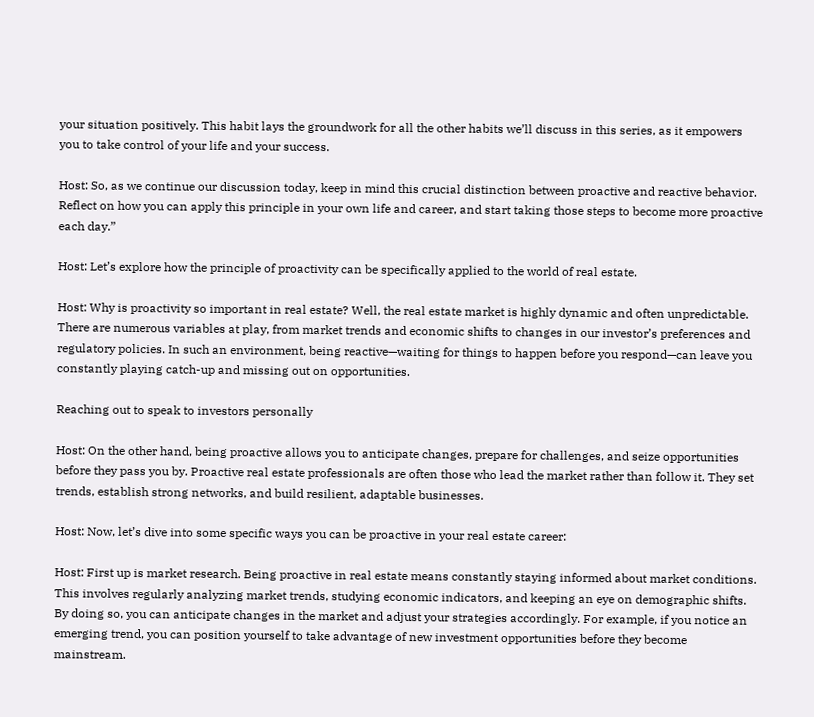your situation positively. This habit lays the groundwork for all the other habits we’ll discuss in this series, as it empowers you to take control of your life and your success.

Host: So, as we continue our discussion today, keep in mind this crucial distinction between proactive and reactive behavior. Reflect on how you can apply this principle in your own life and career, and start taking those steps to become more proactive each day.”

Host: Let’s explore how the principle of proactivity can be specifically applied to the world of real estate.

Host: Why is proactivity so important in real estate? Well, the real estate market is highly dynamic and often unpredictable. There are numerous variables at play, from market trends and economic shifts to changes in our investor’s preferences and regulatory policies. In such an environment, being reactive—waiting for things to happen before you respond—can leave you constantly playing catch-up and missing out on opportunities.

Reaching out to speak to investors personally

Host: On the other hand, being proactive allows you to anticipate changes, prepare for challenges, and seize opportunities before they pass you by. Proactive real estate professionals are often those who lead the market rather than follow it. They set trends, establish strong networks, and build resilient, adaptable businesses.

Host: Now, let’s dive into some specific ways you can be proactive in your real estate career:

Host: First up is market research. Being proactive in real estate means constantly staying informed about market conditions. This involves regularly analyzing market trends, studying economic indicators, and keeping an eye on demographic shifts. By doing so, you can anticipate changes in the market and adjust your strategies accordingly. For example, if you notice an emerging trend, you can position yourself to take advantage of new investment opportunities before they become mainstream.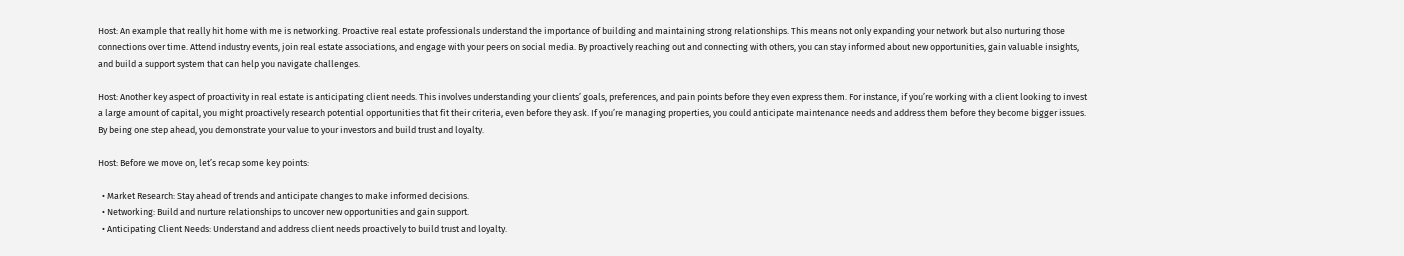Host: An example that really hit home with me is networking. Proactive real estate professionals understand the importance of building and maintaining strong relationships. This means not only expanding your network but also nurturing those connections over time. Attend industry events, join real estate associations, and engage with your peers on social media. By proactively reaching out and connecting with others, you can stay informed about new opportunities, gain valuable insights, and build a support system that can help you navigate challenges.

Host: Another key aspect of proactivity in real estate is anticipating client needs. This involves understanding your clients’ goals, preferences, and pain points before they even express them. For instance, if you’re working with a client looking to invest a large amount of capital, you might proactively research potential opportunities that fit their criteria, even before they ask. If you’re managing properties, you could anticipate maintenance needs and address them before they become bigger issues. By being one step ahead, you demonstrate your value to your investors and build trust and loyalty.

Host: Before we move on, let’s recap some key points:

  • Market Research: Stay ahead of trends and anticipate changes to make informed decisions.
  • Networking: Build and nurture relationships to uncover new opportunities and gain support.
  • Anticipating Client Needs: Understand and address client needs proactively to build trust and loyalty.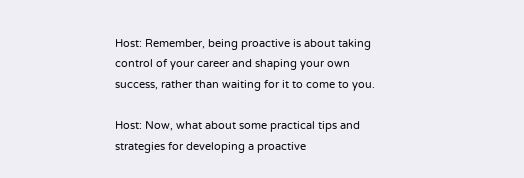Host: Remember, being proactive is about taking control of your career and shaping your own success, rather than waiting for it to come to you.

Host: Now, what about some practical tips and strategies for developing a proactive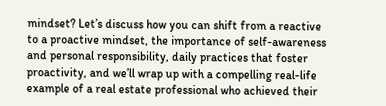mindset? Let’s discuss how you can shift from a reactive to a proactive mindset, the importance of self-awareness and personal responsibility, daily practices that foster proactivity, and we’ll wrap up with a compelling real-life example of a real estate professional who achieved their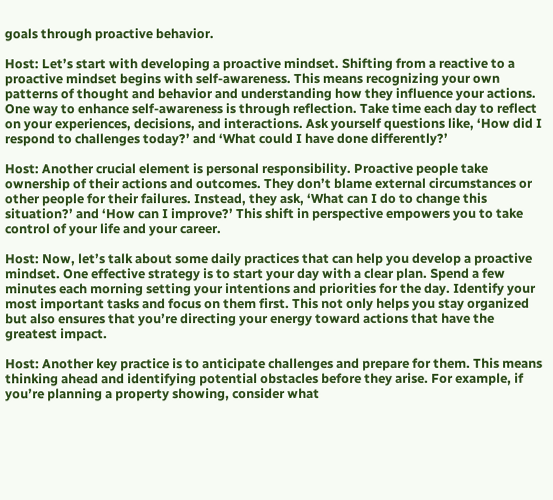goals through proactive behavior.

Host: Let’s start with developing a proactive mindset. Shifting from a reactive to a proactive mindset begins with self-awareness. This means recognizing your own patterns of thought and behavior and understanding how they influence your actions. One way to enhance self-awareness is through reflection. Take time each day to reflect on your experiences, decisions, and interactions. Ask yourself questions like, ‘How did I respond to challenges today?’ and ‘What could I have done differently?’

Host: Another crucial element is personal responsibility. Proactive people take ownership of their actions and outcomes. They don’t blame external circumstances or other people for their failures. Instead, they ask, ‘What can I do to change this situation?’ and ‘How can I improve?’ This shift in perspective empowers you to take control of your life and your career.

Host: Now, let’s talk about some daily practices that can help you develop a proactive mindset. One effective strategy is to start your day with a clear plan. Spend a few minutes each morning setting your intentions and priorities for the day. Identify your most important tasks and focus on them first. This not only helps you stay organized but also ensures that you’re directing your energy toward actions that have the greatest impact.

Host: Another key practice is to anticipate challenges and prepare for them. This means thinking ahead and identifying potential obstacles before they arise. For example, if you’re planning a property showing, consider what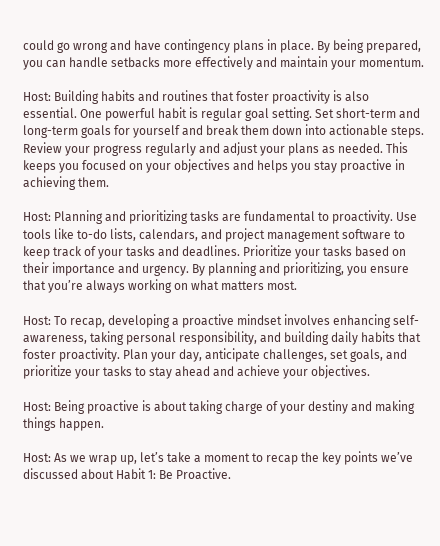could go wrong and have contingency plans in place. By being prepared, you can handle setbacks more effectively and maintain your momentum.

Host: Building habits and routines that foster proactivity is also essential. One powerful habit is regular goal setting. Set short-term and long-term goals for yourself and break them down into actionable steps. Review your progress regularly and adjust your plans as needed. This keeps you focused on your objectives and helps you stay proactive in achieving them.

Host: Planning and prioritizing tasks are fundamental to proactivity. Use tools like to-do lists, calendars, and project management software to keep track of your tasks and deadlines. Prioritize your tasks based on their importance and urgency. By planning and prioritizing, you ensure that you’re always working on what matters most.

Host: To recap, developing a proactive mindset involves enhancing self-awareness, taking personal responsibility, and building daily habits that foster proactivity. Plan your day, anticipate challenges, set goals, and prioritize your tasks to stay ahead and achieve your objectives.

Host: Being proactive is about taking charge of your destiny and making things happen.

Host: As we wrap up, let’s take a moment to recap the key points we’ve discussed about Habit 1: Be Proactive.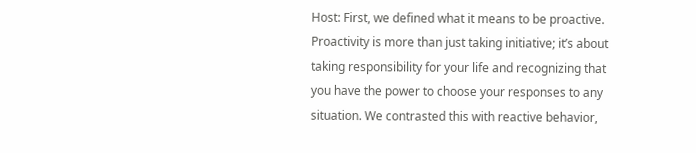Host: First, we defined what it means to be proactive. Proactivity is more than just taking initiative; it’s about taking responsibility for your life and recognizing that you have the power to choose your responses to any situation. We contrasted this with reactive behavior,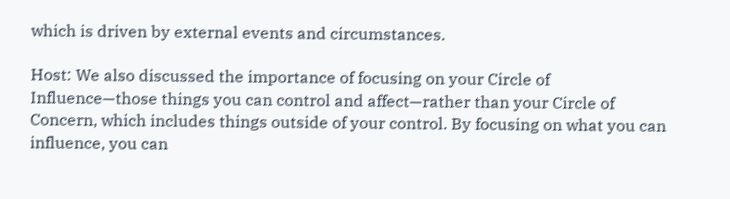which is driven by external events and circumstances.

Host: We also discussed the importance of focusing on your Circle of Influence—those things you can control and affect—rather than your Circle of Concern, which includes things outside of your control. By focusing on what you can influence, you can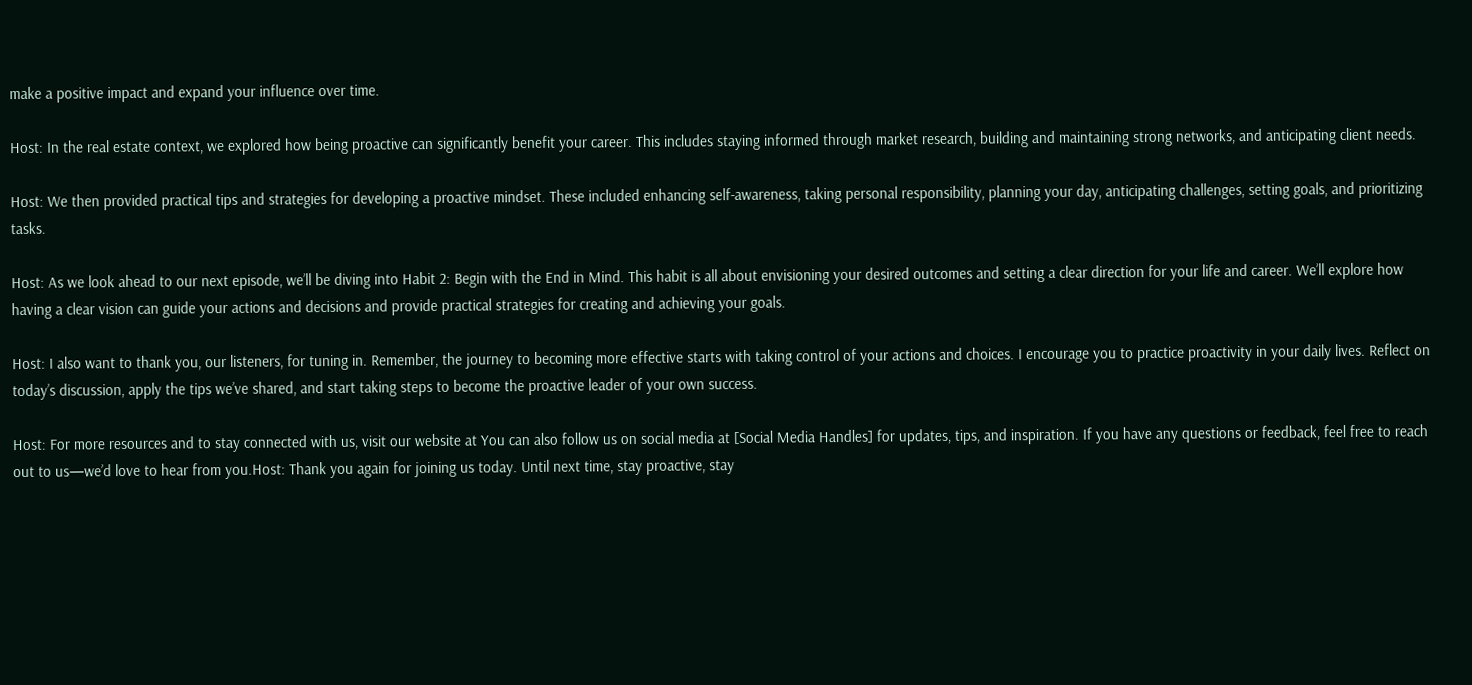make a positive impact and expand your influence over time.

Host: In the real estate context, we explored how being proactive can significantly benefit your career. This includes staying informed through market research, building and maintaining strong networks, and anticipating client needs.

Host: We then provided practical tips and strategies for developing a proactive mindset. These included enhancing self-awareness, taking personal responsibility, planning your day, anticipating challenges, setting goals, and prioritizing tasks.

Host: As we look ahead to our next episode, we’ll be diving into Habit 2: Begin with the End in Mind. This habit is all about envisioning your desired outcomes and setting a clear direction for your life and career. We’ll explore how having a clear vision can guide your actions and decisions and provide practical strategies for creating and achieving your goals.

Host: I also want to thank you, our listeners, for tuning in. Remember, the journey to becoming more effective starts with taking control of your actions and choices. I encourage you to practice proactivity in your daily lives. Reflect on today’s discussion, apply the tips we’ve shared, and start taking steps to become the proactive leader of your own success.

Host: For more resources and to stay connected with us, visit our website at You can also follow us on social media at [Social Media Handles] for updates, tips, and inspiration. If you have any questions or feedback, feel free to reach out to us—we’d love to hear from you.Host: Thank you again for joining us today. Until next time, stay proactive, stay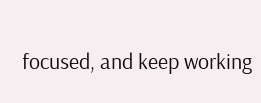focused, and keep working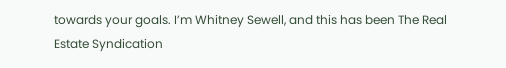towards your goals. I’m Whitney Sewell, and this has been The Real Estate Syndication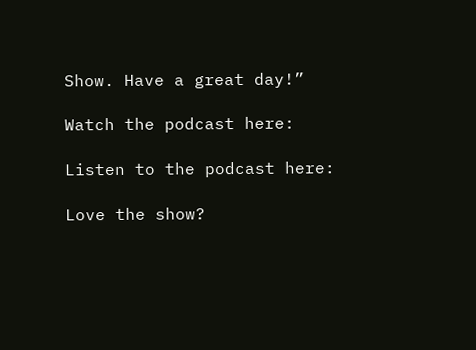Show. Have a great day!”

Watch the podcast here:

Listen to the podcast here:

Love the show?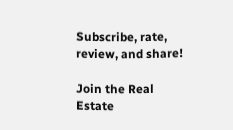Subscribe, rate, review, and share!

Join the Real Estate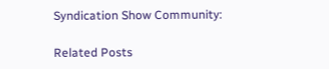Syndication Show Community:

Related Posts